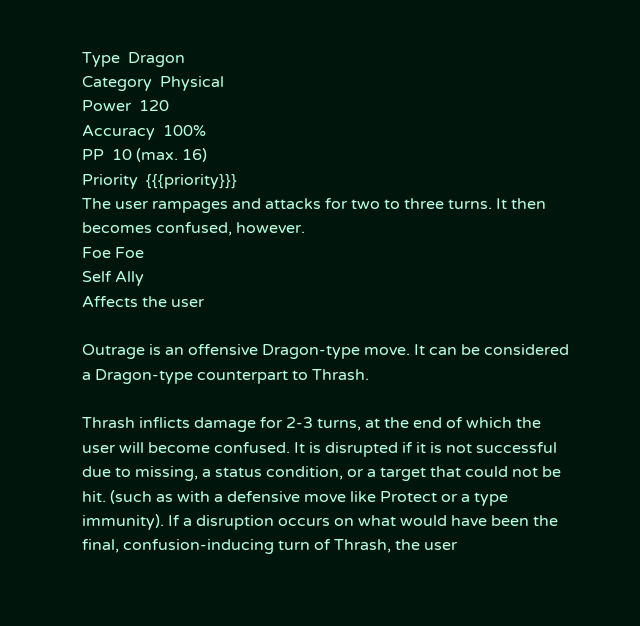Type  Dragon
Category  Physical
Power  120
Accuracy  100%
PP  10 (max. 16)
Priority  {{{priority}}}
The user rampages and attacks for two to three turns. It then becomes confused, however.
Foe Foe
Self Ally
Affects the user

Outrage is an offensive Dragon-type move. It can be considered a Dragon-type counterpart to Thrash.

Thrash inflicts damage for 2-3 turns, at the end of which the user will become confused. It is disrupted if it is not successful due to missing, a status condition, or a target that could not be hit. (such as with a defensive move like Protect or a type immunity). If a disruption occurs on what would have been the final, confusion-inducing turn of Thrash, the user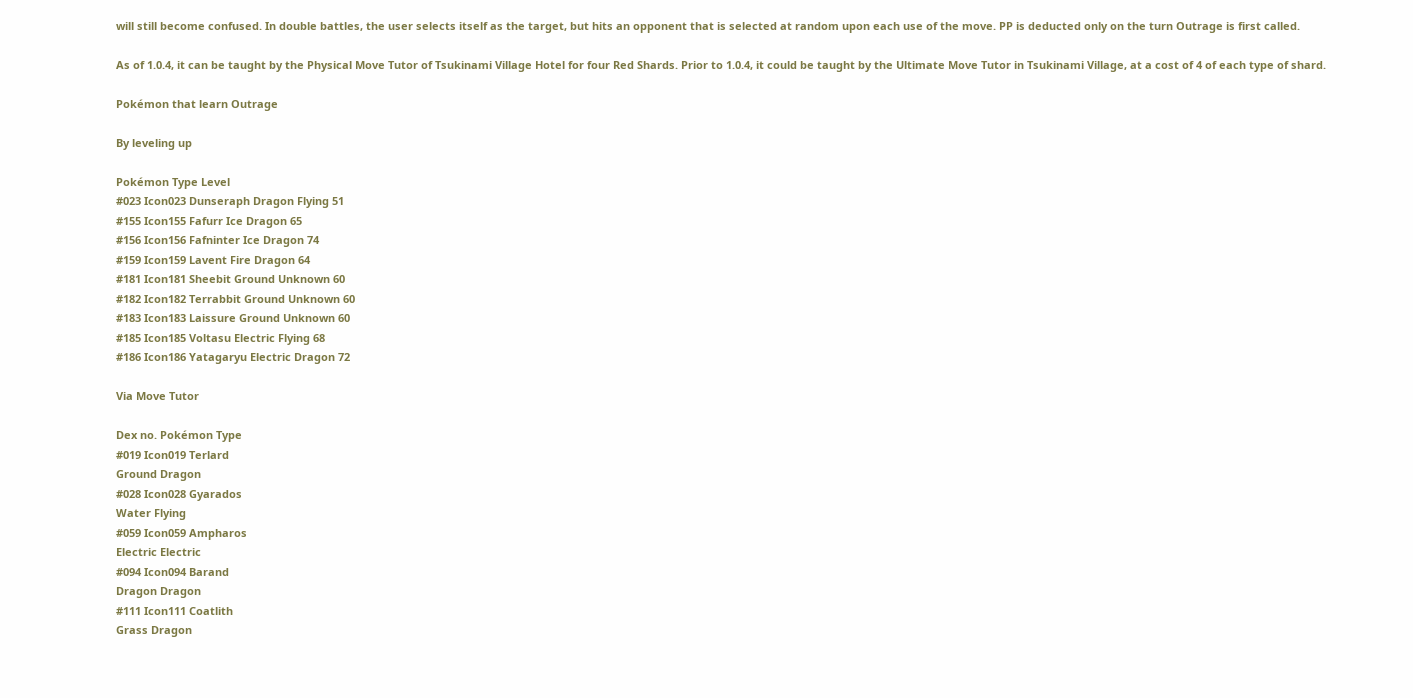will still become confused. In double battles, the user selects itself as the target, but hits an opponent that is selected at random upon each use of the move. PP is deducted only on the turn Outrage is first called.

As of 1.0.4, it can be taught by the Physical Move Tutor of Tsukinami Village Hotel for four Red Shards. Prior to 1.0.4, it could be taught by the Ultimate Move Tutor in Tsukinami Village, at a cost of 4 of each type of shard.

Pokémon that learn Outrage

By leveling up

Pokémon Type Level
#023 Icon023 Dunseraph Dragon Flying 51
#155 Icon155 Fafurr Ice Dragon 65
#156 Icon156 Fafninter Ice Dragon 74
#159 Icon159 Lavent Fire Dragon 64
#181 Icon181 Sheebit Ground Unknown 60
#182 Icon182 Terrabbit Ground Unknown 60
#183 Icon183 Laissure Ground Unknown 60
#185 Icon185 Voltasu Electric Flying 68
#186 Icon186 Yatagaryu Electric Dragon 72

Via Move Tutor

Dex no. Pokémon Type
#019 Icon019 Terlard
Ground Dragon
#028 Icon028 Gyarados
Water Flying
#059 Icon059 Ampharos
Electric Electric
#094 Icon094 Barand
Dragon Dragon
#111 Icon111 Coatlith
Grass Dragon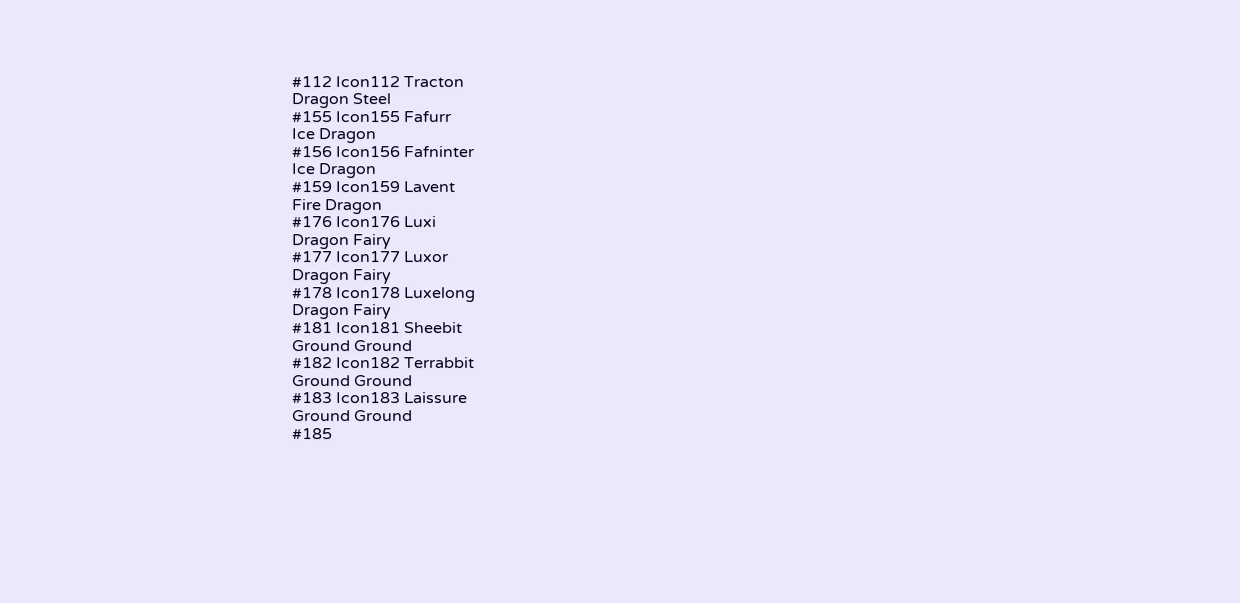#112 Icon112 Tracton
Dragon Steel
#155 Icon155 Fafurr
Ice Dragon
#156 Icon156 Fafninter
Ice Dragon
#159 Icon159 Lavent
Fire Dragon
#176 Icon176 Luxi
Dragon Fairy
#177 Icon177 Luxor
Dragon Fairy
#178 Icon178 Luxelong
Dragon Fairy
#181 Icon181 Sheebit
Ground Ground
#182 Icon182 Terrabbit
Ground Ground
#183 Icon183 Laissure
Ground Ground
#185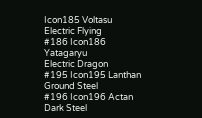Icon185 Voltasu
Electric Flying
#186 Icon186 Yatagaryu
Electric Dragon
#195 Icon195 Lanthan
Ground Steel
#196 Icon196 Actan
Dark Steel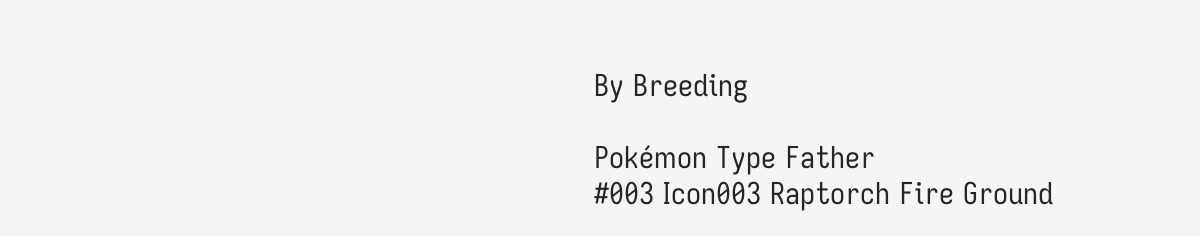By Breeding

Pokémon Type Father
#003 Icon003 Raptorch Fire Ground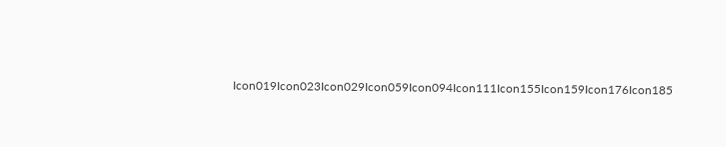Icon019Icon023Icon029Icon059Icon094Icon111Icon155Icon159Icon176Icon185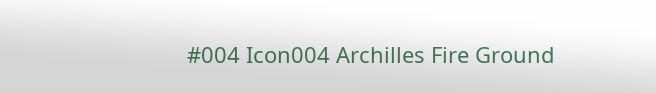#004 Icon004 Archilles Fire Ground